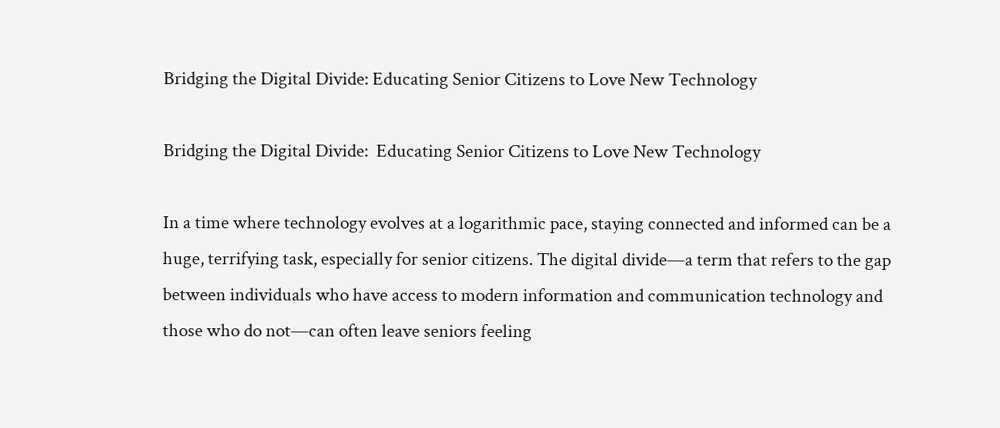Bridging the Digital Divide: Educating Senior Citizens to Love New Technology

Bridging the Digital Divide:  Educating Senior Citizens to Love New Technology

In a time where technology evolves at a logarithmic pace, staying connected and informed can be a huge, terrifying task, especially for senior citizens. The digital divide—a term that refers to the gap between individuals who have access to modern information and communication technology and those who do not—can often leave seniors feeling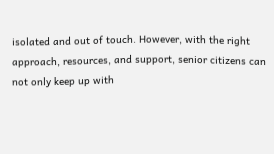isolated and out of touch. However, with the right approach, resources, and support, senior citizens can not only keep up with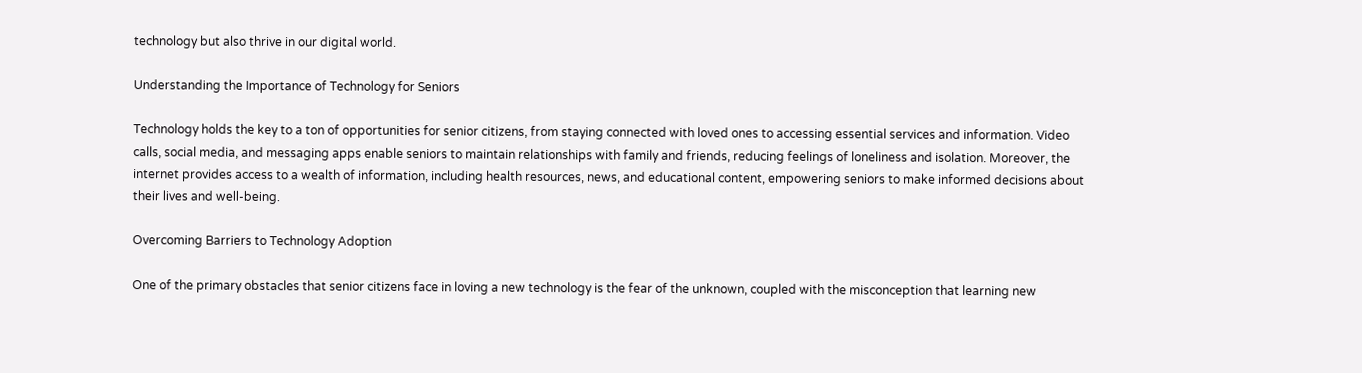technology but also thrive in our digital world.

Understanding the Importance of Technology for Seniors

Technology holds the key to a ton of opportunities for senior citizens, from staying connected with loved ones to accessing essential services and information. Video calls, social media, and messaging apps enable seniors to maintain relationships with family and friends, reducing feelings of loneliness and isolation. Moreover, the internet provides access to a wealth of information, including health resources, news, and educational content, empowering seniors to make informed decisions about their lives and well-being.

Overcoming Barriers to Technology Adoption

One of the primary obstacles that senior citizens face in loving a new technology is the fear of the unknown, coupled with the misconception that learning new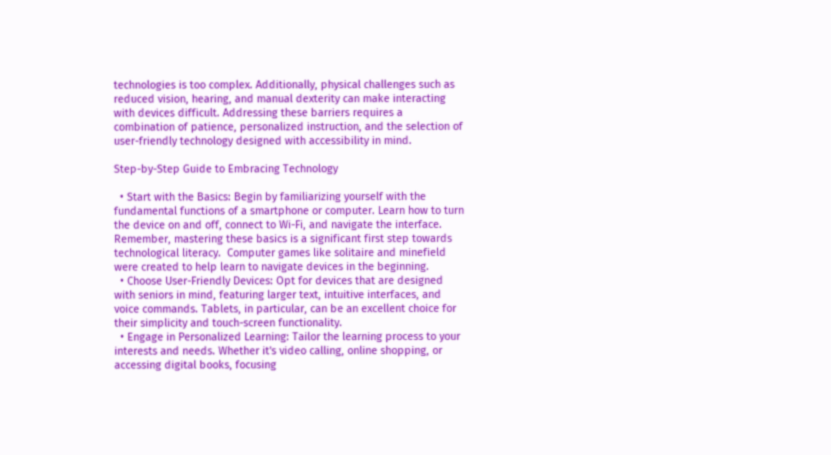technologies is too complex. Additionally, physical challenges such as reduced vision, hearing, and manual dexterity can make interacting with devices difficult. Addressing these barriers requires a combination of patience, personalized instruction, and the selection of user-friendly technology designed with accessibility in mind.

Step-by-Step Guide to Embracing Technology

  • Start with the Basics: Begin by familiarizing yourself with the fundamental functions of a smartphone or computer. Learn how to turn the device on and off, connect to Wi-Fi, and navigate the interface. Remember, mastering these basics is a significant first step towards technological literacy.  Computer games like solitaire and minefield were created to help learn to navigate devices in the beginning.
  • Choose User-Friendly Devices: Opt for devices that are designed with seniors in mind, featuring larger text, intuitive interfaces, and voice commands. Tablets, in particular, can be an excellent choice for their simplicity and touch-screen functionality.
  • Engage in Personalized Learning: Tailor the learning process to your interests and needs. Whether it's video calling, online shopping, or accessing digital books, focusing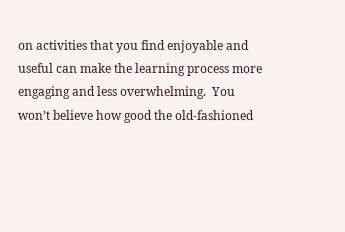on activities that you find enjoyable and useful can make the learning process more engaging and less overwhelming.  You won’t believe how good the old-fashioned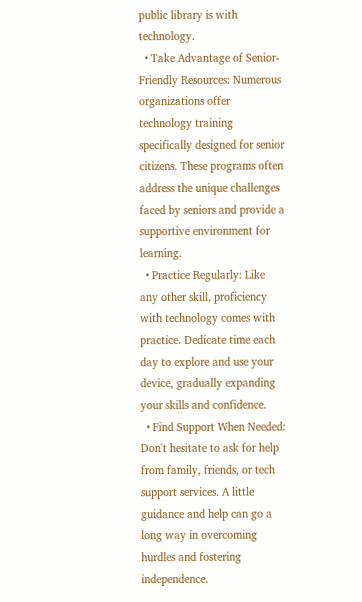public library is with technology.
  • Take Advantage of Senior-Friendly Resources: Numerous organizations offer technology training specifically designed for senior citizens. These programs often address the unique challenges faced by seniors and provide a supportive environment for learning.
  • Practice Regularly: Like any other skill, proficiency with technology comes with practice. Dedicate time each day to explore and use your device, gradually expanding your skills and confidence.
  • Find Support When Needed: Don't hesitate to ask for help from family, friends, or tech support services. A little guidance and help can go a long way in overcoming hurdles and fostering independence.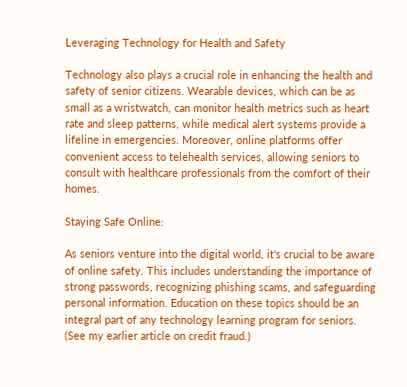Leveraging Technology for Health and Safety

Technology also plays a crucial role in enhancing the health and safety of senior citizens. Wearable devices, which can be as small as a wristwatch, can monitor health metrics such as heart rate and sleep patterns, while medical alert systems provide a lifeline in emergencies. Moreover, online platforms offer convenient access to telehealth services, allowing seniors to consult with healthcare professionals from the comfort of their homes.

Staying Safe Online:

As seniors venture into the digital world, it's crucial to be aware of online safety. This includes understanding the importance of strong passwords, recognizing phishing scams, and safeguarding personal information. Education on these topics should be an integral part of any technology learning program for seniors.  (See my earlier article on credit fraud.)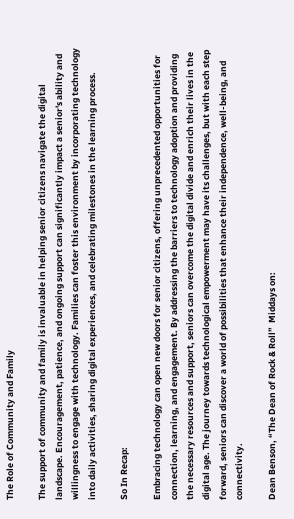The Role of Community and Family

The support of community and family is invaluable in helping senior citizens navigate the digital landscape. Encouragement, patience, and ongoing support can significantly impact a senior's ability and willingness to engage with technology. Families can foster this environment by incorporating technology into daily activities, sharing digital experiences, and celebrating milestones in the learning process.

So In Recap:

Embracing technology can open new doors for senior citizens, offering unprecedented opportunities for connection, learning, and engagement. By addressing the barriers to technology adoption and providing the necessary resources and support, seniors can overcome the digital divide and enrich their lives in the digital age. The journey towards technological empowerment may have its challenges, but with each step forward, seniors can discover a world of possibilities that enhance their independence, well-being, and connectivity.

Dean Benson, “The Dean of Rock & Roll”  Middays on: